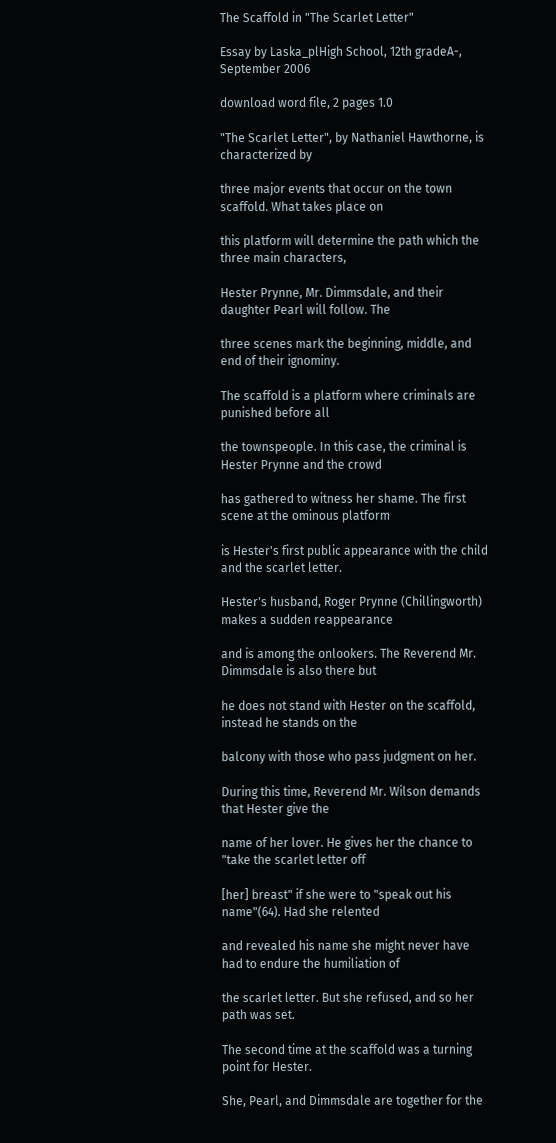The Scaffold in "The Scarlet Letter"

Essay by Laska_plHigh School, 12th gradeA-, September 2006

download word file, 2 pages 1.0

"The Scarlet Letter", by Nathaniel Hawthorne, is characterized by

three major events that occur on the town scaffold. What takes place on

this platform will determine the path which the three main characters,

Hester Prynne, Mr. Dimmsdale, and their daughter Pearl will follow. The

three scenes mark the beginning, middle, and end of their ignominy.

The scaffold is a platform where criminals are punished before all

the townspeople. In this case, the criminal is Hester Prynne and the crowd

has gathered to witness her shame. The first scene at the ominous platform

is Hester's first public appearance with the child and the scarlet letter.

Hester's husband, Roger Prynne (Chillingworth) makes a sudden reappearance

and is among the onlookers. The Reverend Mr. Dimmsdale is also there but

he does not stand with Hester on the scaffold, instead he stands on the

balcony with those who pass judgment on her.

During this time, Reverend Mr. Wilson demands that Hester give the

name of her lover. He gives her the chance to "take the scarlet letter off

[her] breast" if she were to "speak out his name"(64). Had she relented

and revealed his name she might never have had to endure the humiliation of

the scarlet letter. But she refused, and so her path was set.

The second time at the scaffold was a turning point for Hester.

She, Pearl, and Dimmsdale are together for the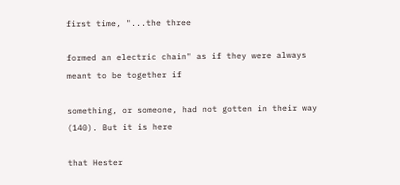first time, "...the three

formed an electric chain" as if they were always meant to be together if

something, or someone, had not gotten in their way (140). But it is here

that Hester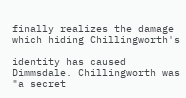finally realizes the damage which hiding Chillingworth's

identity has caused Dimmsdale. Chillingworth was "a secret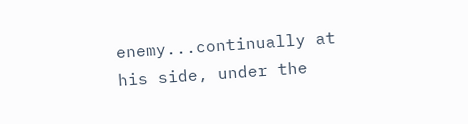enemy...continually at his side, under the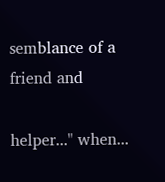semblance of a friend and

helper..." when...